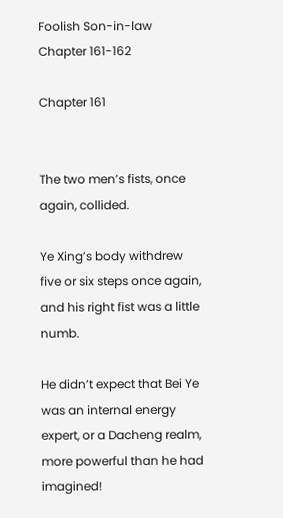Foolish Son-in-law Chapter 161-162

Chapter 161


The two men’s fists, once again, collided.

Ye Xing’s body withdrew five or six steps once again, and his right fist was a little numb.

He didn’t expect that Bei Ye was an internal energy expert, or a Dacheng realm, more powerful than he had imagined!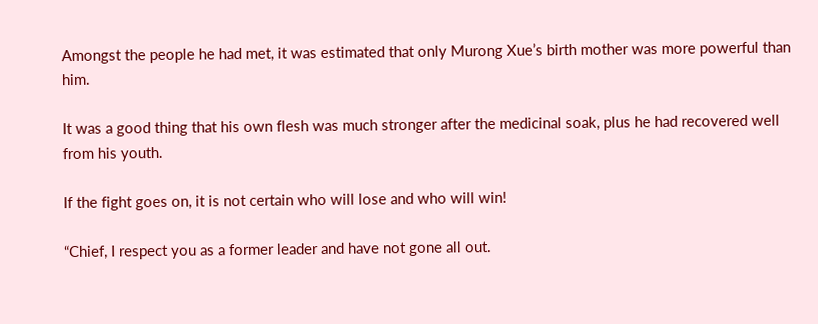Amongst the people he had met, it was estimated that only Murong Xue’s birth mother was more powerful than him.

It was a good thing that his own flesh was much stronger after the medicinal soak, plus he had recovered well from his youth.

If the fight goes on, it is not certain who will lose and who will win!

“Chief, I respect you as a former leader and have not gone all out.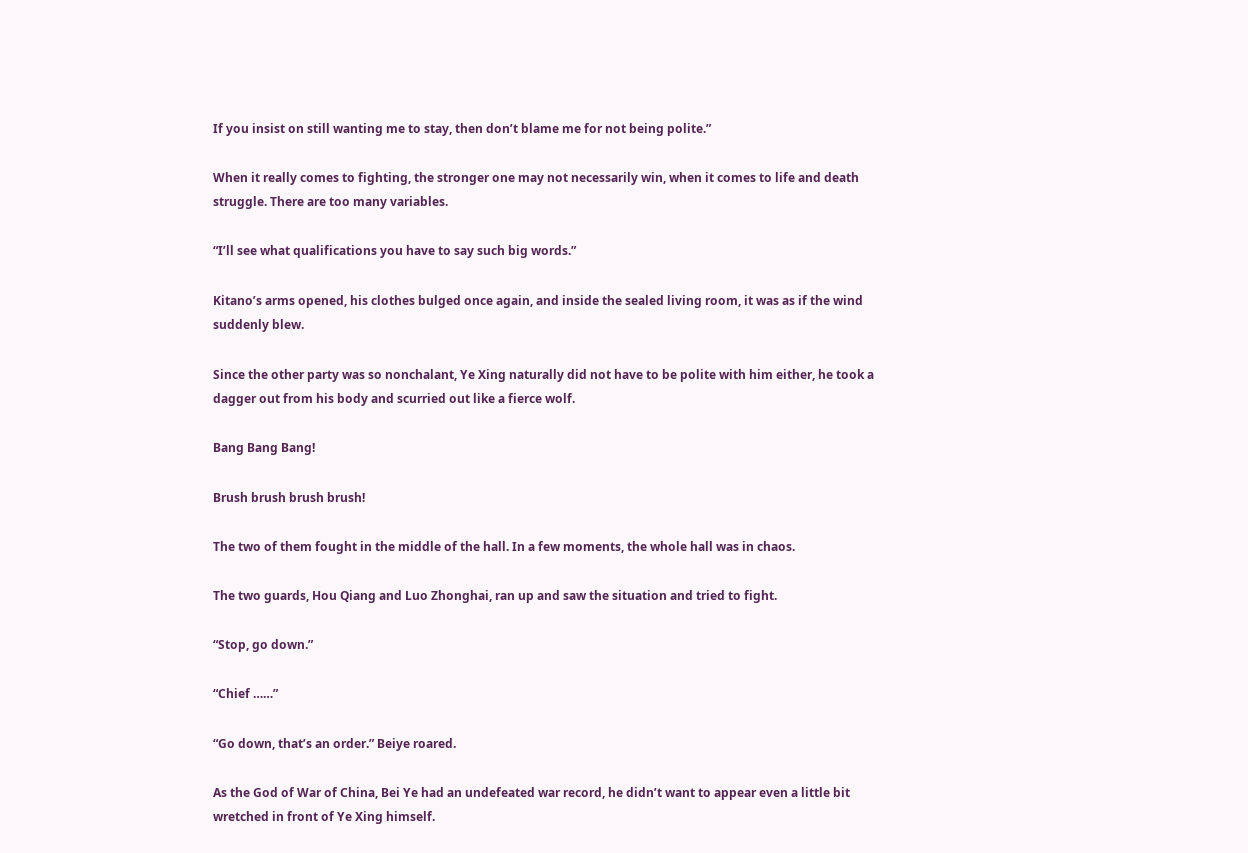If you insist on still wanting me to stay, then don’t blame me for not being polite.”

When it really comes to fighting, the stronger one may not necessarily win, when it comes to life and death struggle. There are too many variables.

“I’ll see what qualifications you have to say such big words.”

Kitano’s arms opened, his clothes bulged once again, and inside the sealed living room, it was as if the wind suddenly blew.

Since the other party was so nonchalant, Ye Xing naturally did not have to be polite with him either, he took a dagger out from his body and scurried out like a fierce wolf.

Bang Bang Bang!

Brush brush brush brush!

The two of them fought in the middle of the hall. In a few moments, the whole hall was in chaos.

The two guards, Hou Qiang and Luo Zhonghai, ran up and saw the situation and tried to fight.

“Stop, go down.”

“Chief ……”

“Go down, that’s an order.” Beiye roared.

As the God of War of China, Bei Ye had an undefeated war record, he didn’t want to appear even a little bit wretched in front of Ye Xing himself.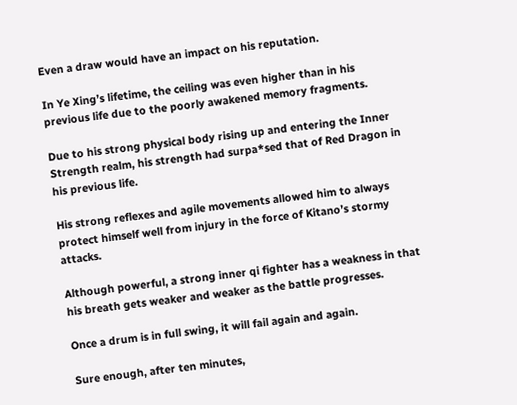Even a draw would have an impact on his reputation.

In Ye Xing’s lifetime, the ceiling was even higher than in his previous life due to the poorly awakened memory fragments.

Due to his strong physical body rising up and entering the Inner Strength realm, his strength had surpa*sed that of Red Dragon in his previous life.

His strong reflexes and agile movements allowed him to always protect himself well from injury in the force of Kitano’s stormy attacks.

Although powerful, a strong inner qi fighter has a weakness in that his breath gets weaker and weaker as the battle progresses.

Once a drum is in full swing, it will fail again and again.

Sure enough, after ten minutes,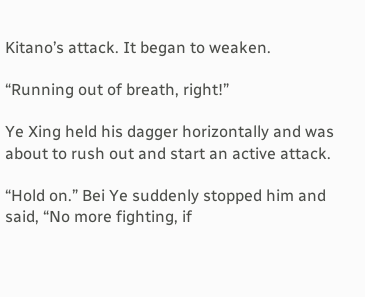Kitano’s attack. It began to weaken.

“Running out of breath, right!”

Ye Xing held his dagger horizontally and was about to rush out and start an active attack.

“Hold on.” Bei Ye suddenly stopped him and said, “No more fighting, if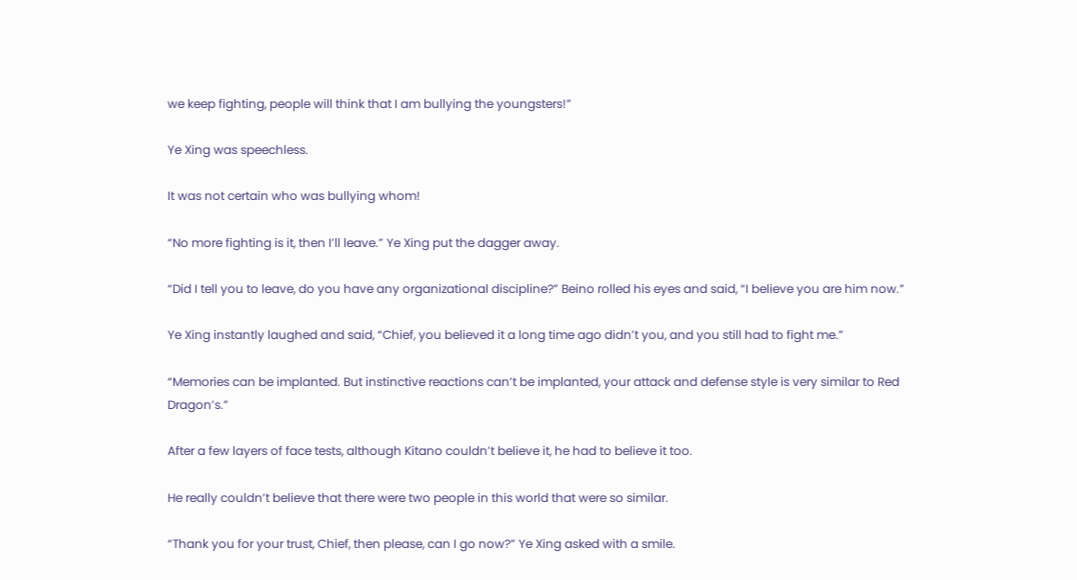we keep fighting, people will think that I am bullying the youngsters!”

Ye Xing was speechless.

It was not certain who was bullying whom!

“No more fighting is it, then I’ll leave.” Ye Xing put the dagger away.

“Did I tell you to leave, do you have any organizational discipline?” Beino rolled his eyes and said, “I believe you are him now.”

Ye Xing instantly laughed and said, “Chief, you believed it a long time ago didn’t you, and you still had to fight me.”

“Memories can be implanted. But instinctive reactions can’t be implanted, your attack and defense style is very similar to Red Dragon’s.”

After a few layers of face tests, although Kitano couldn’t believe it, he had to believe it too.

He really couldn’t believe that there were two people in this world that were so similar.

“Thank you for your trust, Chief, then please, can I go now?” Ye Xing asked with a smile.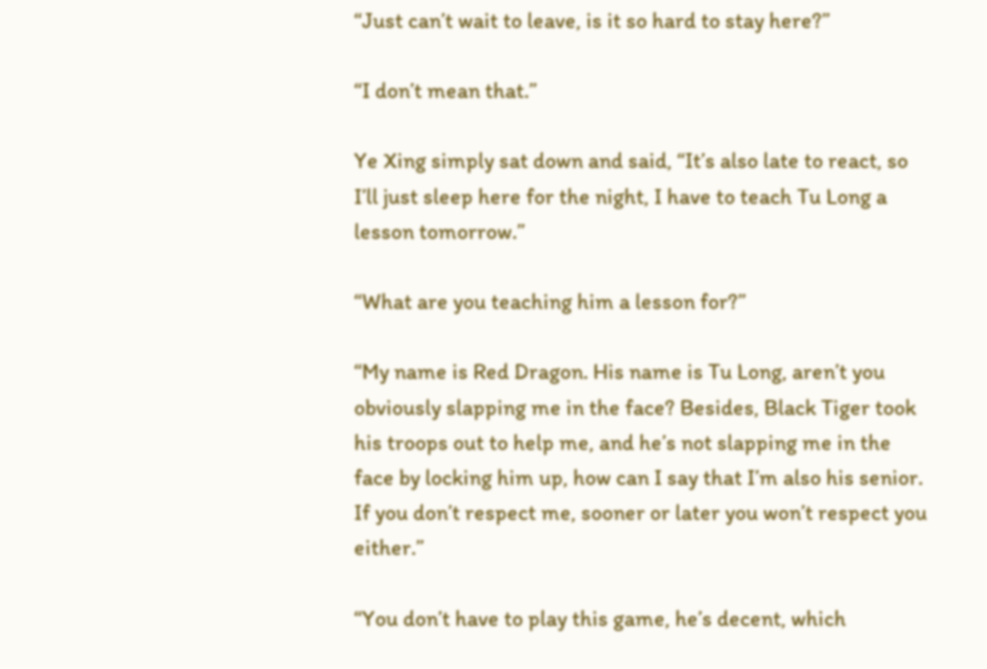“Just can’t wait to leave, is it so hard to stay here?”

“I don’t mean that.”

Ye Xing simply sat down and said, “It’s also late to react, so I’ll just sleep here for the night, I have to teach Tu Long a lesson tomorrow.”

“What are you teaching him a lesson for?”

“My name is Red Dragon. His name is Tu Long, aren’t you obviously slapping me in the face? Besides, Black Tiger took his troops out to help me, and he’s not slapping me in the face by locking him up, how can I say that I’m also his senior. If you don’t respect me, sooner or later you won’t respect you either.”

“You don’t have to play this game, he’s decent, which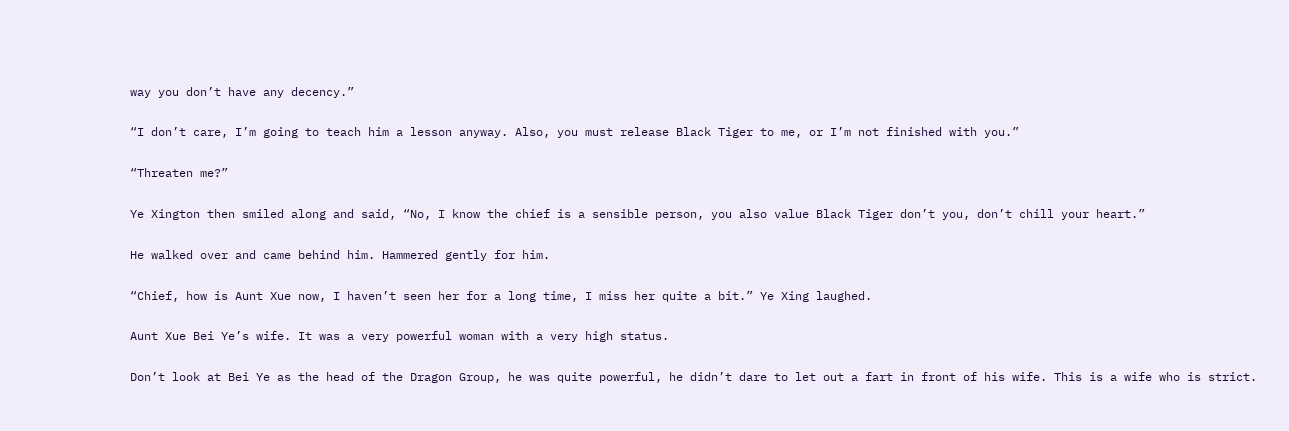way you don’t have any decency.”

“I don’t care, I’m going to teach him a lesson anyway. Also, you must release Black Tiger to me, or I’m not finished with you.”

“Threaten me?”

Ye Xington then smiled along and said, “No, I know the chief is a sensible person, you also value Black Tiger don’t you, don’t chill your heart.”

He walked over and came behind him. Hammered gently for him.

“Chief, how is Aunt Xue now, I haven’t seen her for a long time, I miss her quite a bit.” Ye Xing laughed.

Aunt Xue Bei Ye’s wife. It was a very powerful woman with a very high status.

Don’t look at Bei Ye as the head of the Dragon Group, he was quite powerful, he didn’t dare to let out a fart in front of his wife. This is a wife who is strict.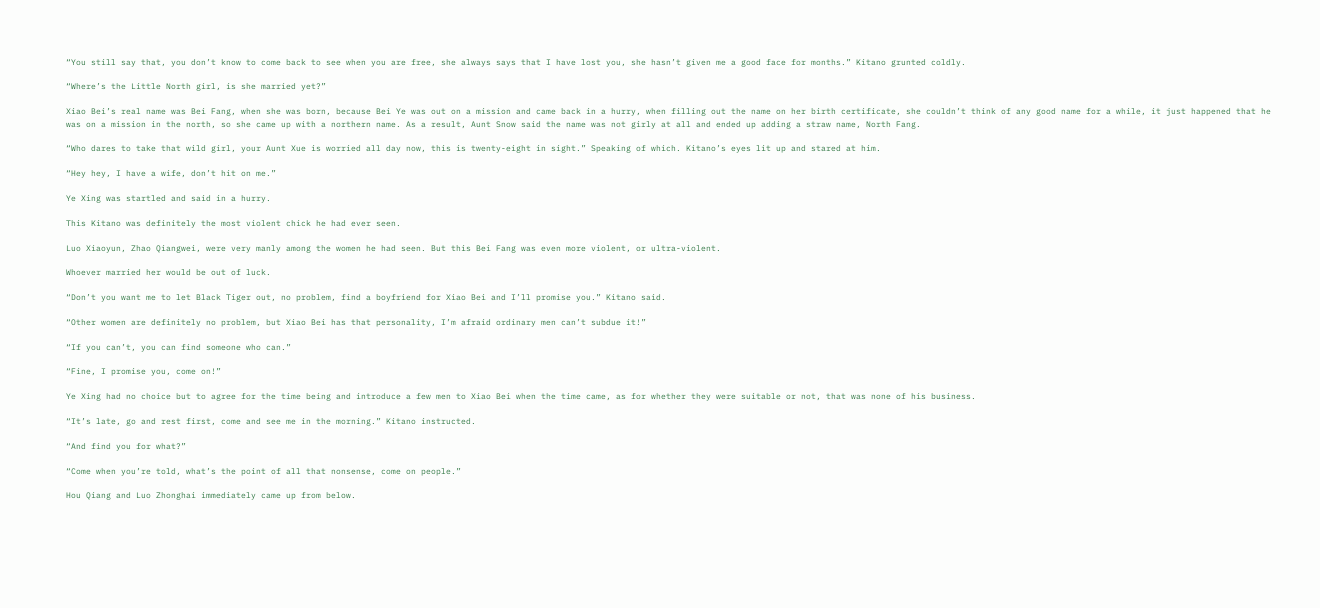“You still say that, you don’t know to come back to see when you are free, she always says that I have lost you, she hasn’t given me a good face for months.” Kitano grunted coldly.

“Where’s the Little North girl, is she married yet?”

Xiao Bei’s real name was Bei Fang, when she was born, because Bei Ye was out on a mission and came back in a hurry, when filling out the name on her birth certificate, she couldn’t think of any good name for a while, it just happened that he was on a mission in the north, so she came up with a northern name. As a result, Aunt Snow said the name was not girly at all and ended up adding a straw name, North Fang.

“Who dares to take that wild girl, your Aunt Xue is worried all day now, this is twenty-eight in sight.” Speaking of which. Kitano’s eyes lit up and stared at him.

“Hey hey, I have a wife, don’t hit on me.”

Ye Xing was startled and said in a hurry.

This Kitano was definitely the most violent chick he had ever seen.

Luo Xiaoyun, Zhao Qiangwei, were very manly among the women he had seen. But this Bei Fang was even more violent, or ultra-violent.

Whoever married her would be out of luck.

“Don’t you want me to let Black Tiger out, no problem, find a boyfriend for Xiao Bei and I’ll promise you.” Kitano said.

“Other women are definitely no problem, but Xiao Bei has that personality, I’m afraid ordinary men can’t subdue it!”

“If you can’t, you can find someone who can.”

“Fine, I promise you, come on!”

Ye Xing had no choice but to agree for the time being and introduce a few men to Xiao Bei when the time came, as for whether they were suitable or not, that was none of his business.

“It’s late, go and rest first, come and see me in the morning.” Kitano instructed.

“And find you for what?”

“Come when you’re told, what’s the point of all that nonsense, come on people.”

Hou Qiang and Luo Zhonghai immediately came up from below.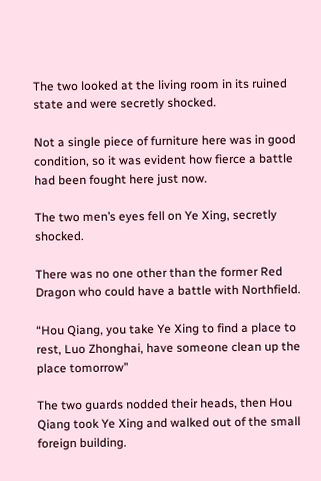The two looked at the living room in its ruined state and were secretly shocked.

Not a single piece of furniture here was in good condition, so it was evident how fierce a battle had been fought here just now.

The two men’s eyes fell on Ye Xing, secretly shocked.

There was no one other than the former Red Dragon who could have a battle with Northfield.

“Hou Qiang, you take Ye Xing to find a place to rest, Luo Zhonghai, have someone clean up the place tomorrow”

The two guards nodded their heads, then Hou Qiang took Ye Xing and walked out of the small foreign building.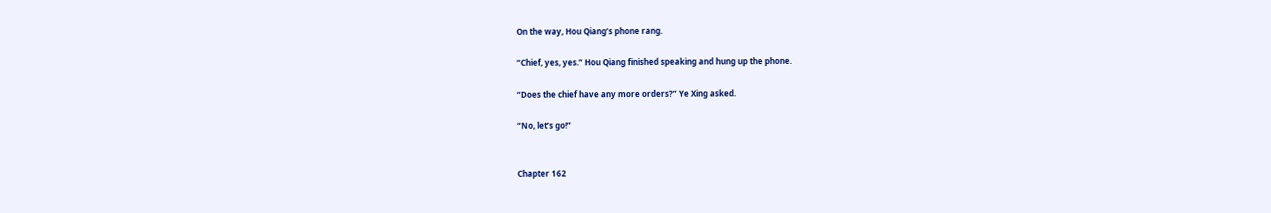On the way, Hou Qiang’s phone rang.

“Chief, yes, yes.” Hou Qiang finished speaking and hung up the phone.

“Does the chief have any more orders?” Ye Xing asked.

“No, let’s go!”


Chapter 162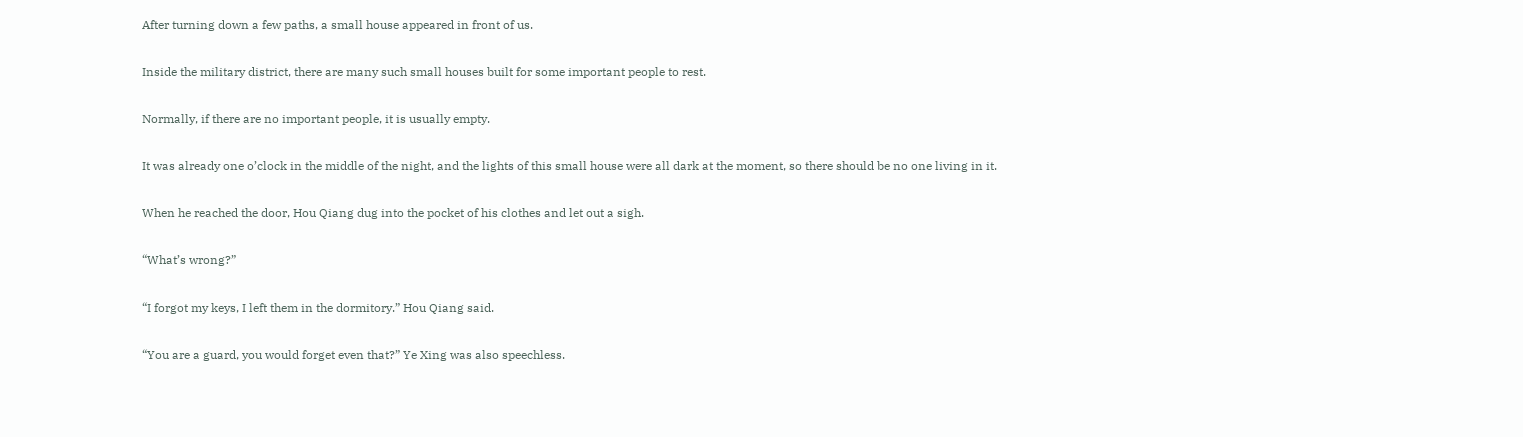After turning down a few paths, a small house appeared in front of us.

Inside the military district, there are many such small houses built for some important people to rest.

Normally, if there are no important people, it is usually empty.

It was already one o’clock in the middle of the night, and the lights of this small house were all dark at the moment, so there should be no one living in it.

When he reached the door, Hou Qiang dug into the pocket of his clothes and let out a sigh.

“What’s wrong?”

“I forgot my keys, I left them in the dormitory.” Hou Qiang said.

“You are a guard, you would forget even that?” Ye Xing was also speechless.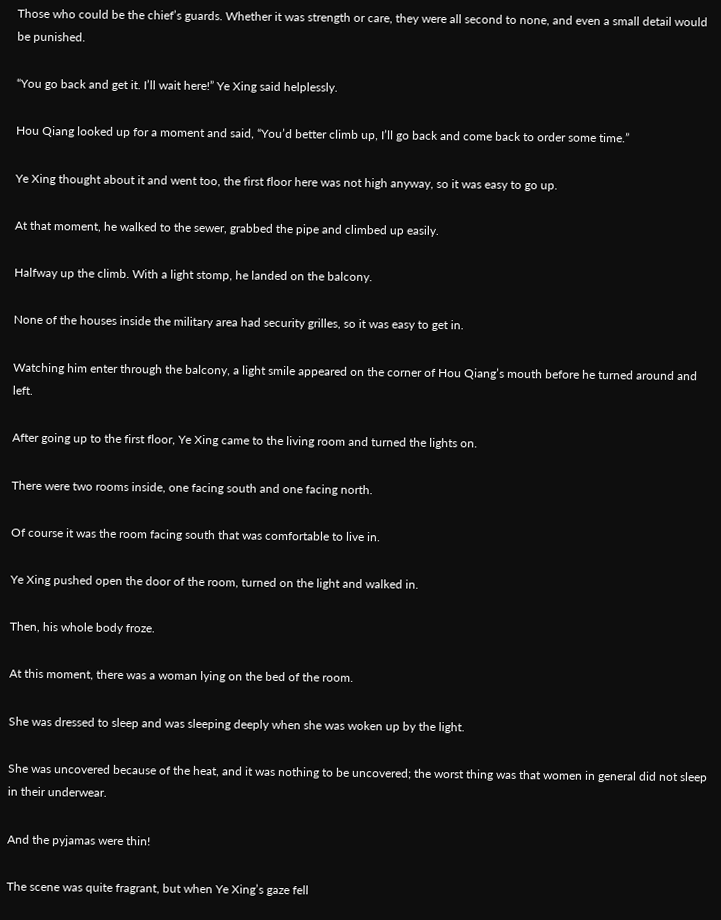Those who could be the chief’s guards. Whether it was strength or care, they were all second to none, and even a small detail would be punished.

“You go back and get it. I’ll wait here!” Ye Xing said helplessly.

Hou Qiang looked up for a moment and said, “You’d better climb up, I’ll go back and come back to order some time.”

Ye Xing thought about it and went too, the first floor here was not high anyway, so it was easy to go up.

At that moment, he walked to the sewer, grabbed the pipe and climbed up easily.

Halfway up the climb. With a light stomp, he landed on the balcony.

None of the houses inside the military area had security grilles, so it was easy to get in.

Watching him enter through the balcony, a light smile appeared on the corner of Hou Qiang’s mouth before he turned around and left.

After going up to the first floor, Ye Xing came to the living room and turned the lights on.

There were two rooms inside, one facing south and one facing north.

Of course it was the room facing south that was comfortable to live in.

Ye Xing pushed open the door of the room, turned on the light and walked in.

Then, his whole body froze.

At this moment, there was a woman lying on the bed of the room.

She was dressed to sleep and was sleeping deeply when she was woken up by the light.

She was uncovered because of the heat, and it was nothing to be uncovered; the worst thing was that women in general did not sleep in their underwear.

And the pyjamas were thin!

The scene was quite fragrant, but when Ye Xing’s gaze fell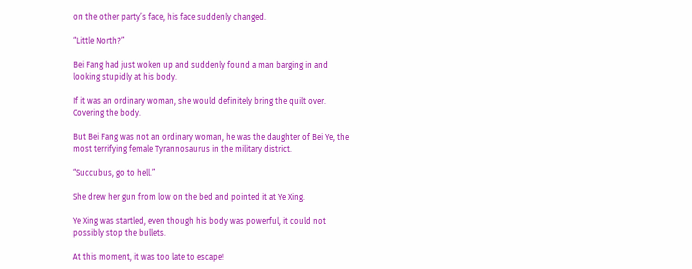on the other party’s face, his face suddenly changed.

“Little North?”

Bei Fang had just woken up and suddenly found a man barging in and looking stupidly at his body.

If it was an ordinary woman, she would definitely bring the quilt over. Covering the body.

But Bei Fang was not an ordinary woman, he was the daughter of Bei Ye, the most terrifying female Tyrannosaurus in the military district.

“Succubus, go to hell.”

She drew her gun from low on the bed and pointed it at Ye Xing.

Ye Xing was startled, even though his body was powerful, it could not possibly stop the bullets.

At this moment, it was too late to escape!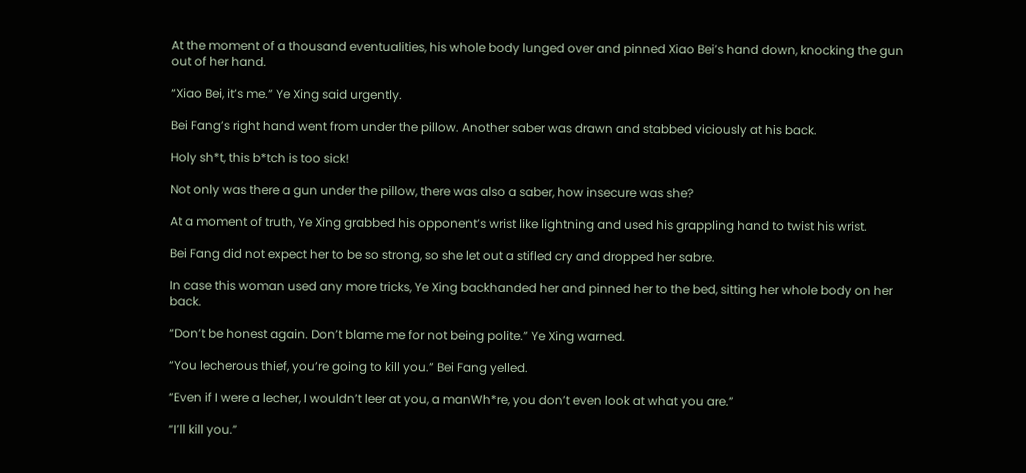At the moment of a thousand eventualities, his whole body lunged over and pinned Xiao Bei’s hand down, knocking the gun out of her hand.

“Xiao Bei, it’s me.” Ye Xing said urgently.

Bei Fang’s right hand went from under the pillow. Another saber was drawn and stabbed viciously at his back.

Holy sh*t, this b*tch is too sick!

Not only was there a gun under the pillow, there was also a saber, how insecure was she?

At a moment of truth, Ye Xing grabbed his opponent’s wrist like lightning and used his grappling hand to twist his wrist.

Bei Fang did not expect her to be so strong, so she let out a stifled cry and dropped her sabre.

In case this woman used any more tricks, Ye Xing backhanded her and pinned her to the bed, sitting her whole body on her back.

“Don’t be honest again. Don’t blame me for not being polite.” Ye Xing warned.

“You lecherous thief, you’re going to kill you.” Bei Fang yelled.

“Even if I were a lecher, I wouldn’t leer at you, a manWh*re, you don’t even look at what you are.”

“I’ll kill you.”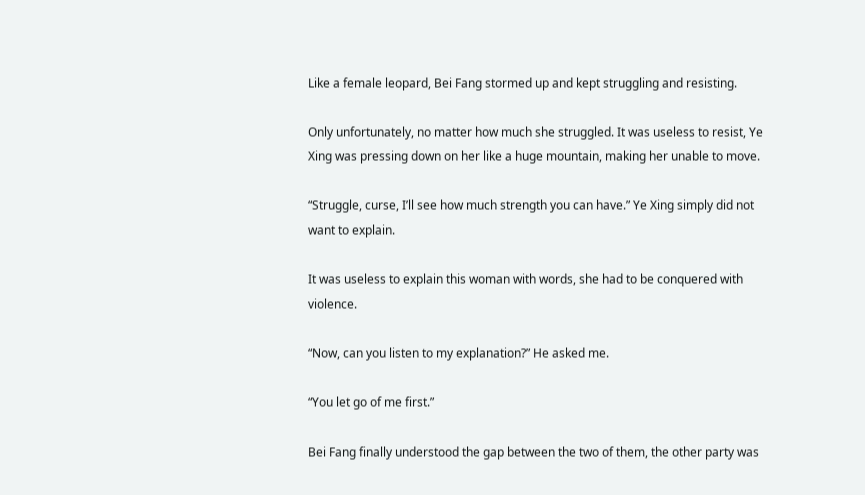Like a female leopard, Bei Fang stormed up and kept struggling and resisting.

Only unfortunately, no matter how much she struggled. It was useless to resist, Ye Xing was pressing down on her like a huge mountain, making her unable to move.

“Struggle, curse, I’ll see how much strength you can have.” Ye Xing simply did not want to explain.

It was useless to explain this woman with words, she had to be conquered with violence.

“Now, can you listen to my explanation?” He asked me.

“You let go of me first.”

Bei Fang finally understood the gap between the two of them, the other party was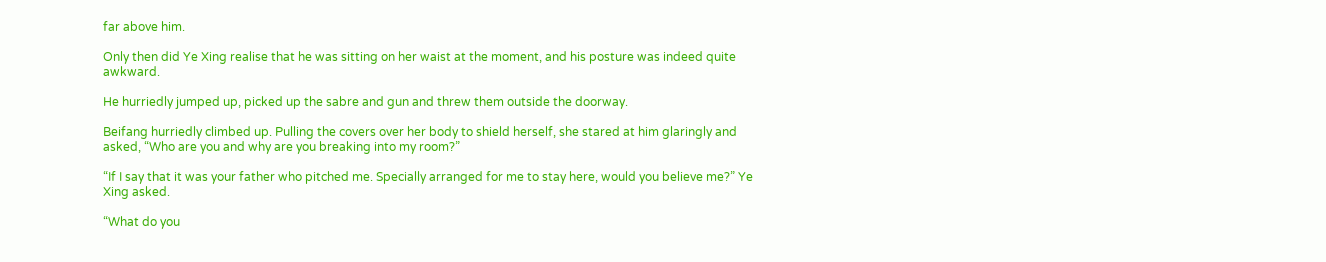far above him.

Only then did Ye Xing realise that he was sitting on her waist at the moment, and his posture was indeed quite awkward.

He hurriedly jumped up, picked up the sabre and gun and threw them outside the doorway.

Beifang hurriedly climbed up. Pulling the covers over her body to shield herself, she stared at him glaringly and asked, “Who are you and why are you breaking into my room?”

“If I say that it was your father who pitched me. Specially arranged for me to stay here, would you believe me?” Ye Xing asked.

“What do you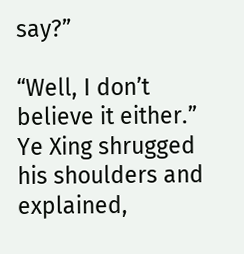say?”

“Well, I don’t believe it either.” Ye Xing shrugged his shoulders and explained,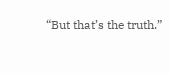“But that’s the truth.”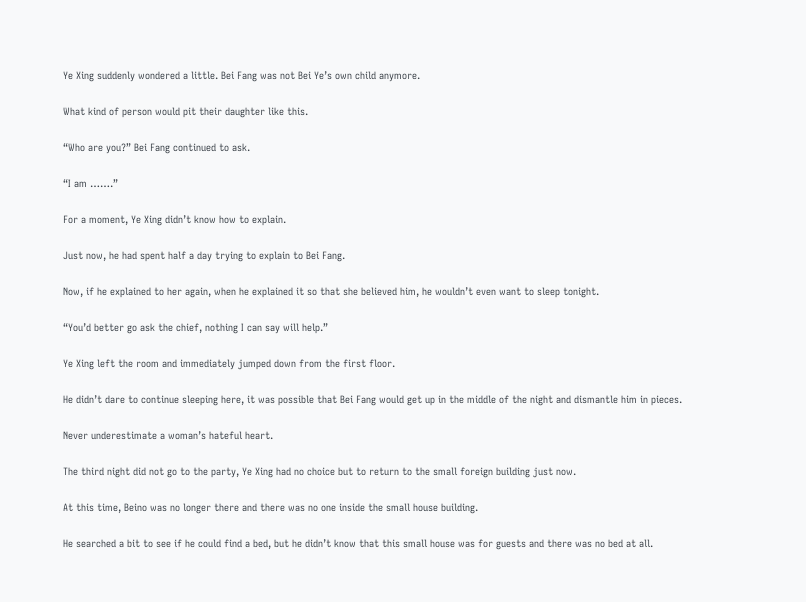Ye Xing suddenly wondered a little. Bei Fang was not Bei Ye’s own child anymore.

What kind of person would pit their daughter like this.

“Who are you?” Bei Fang continued to ask.

“I am …….”

For a moment, Ye Xing didn’t know how to explain.

Just now, he had spent half a day trying to explain to Bei Fang.

Now, if he explained to her again, when he explained it so that she believed him, he wouldn’t even want to sleep tonight.

“You’d better go ask the chief, nothing I can say will help.”

Ye Xing left the room and immediately jumped down from the first floor.

He didn’t dare to continue sleeping here, it was possible that Bei Fang would get up in the middle of the night and dismantle him in pieces.

Never underestimate a woman’s hateful heart.

The third night did not go to the party, Ye Xing had no choice but to return to the small foreign building just now.

At this time, Beino was no longer there and there was no one inside the small house building.

He searched a bit to see if he could find a bed, but he didn’t know that this small house was for guests and there was no bed at all.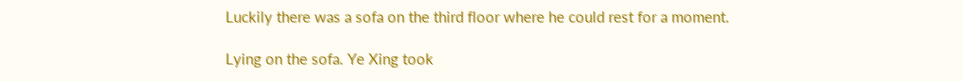Luckily there was a sofa on the third floor where he could rest for a moment.

Lying on the sofa. Ye Xing took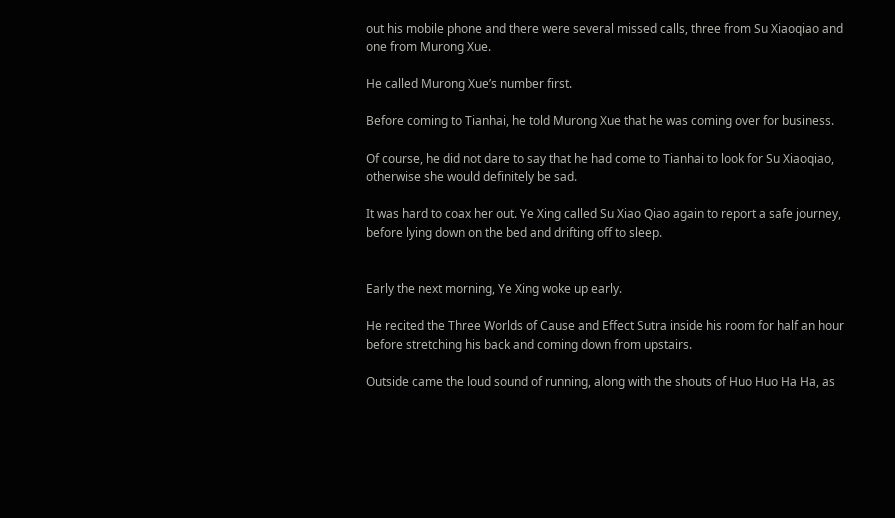out his mobile phone and there were several missed calls, three from Su Xiaoqiao and one from Murong Xue.

He called Murong Xue’s number first.

Before coming to Tianhai, he told Murong Xue that he was coming over for business.

Of course, he did not dare to say that he had come to Tianhai to look for Su Xiaoqiao, otherwise she would definitely be sad.

It was hard to coax her out. Ye Xing called Su Xiao Qiao again to report a safe journey, before lying down on the bed and drifting off to sleep.


Early the next morning, Ye Xing woke up early.

He recited the Three Worlds of Cause and Effect Sutra inside his room for half an hour before stretching his back and coming down from upstairs.

Outside came the loud sound of running, along with the shouts of Huo Huo Ha Ha, as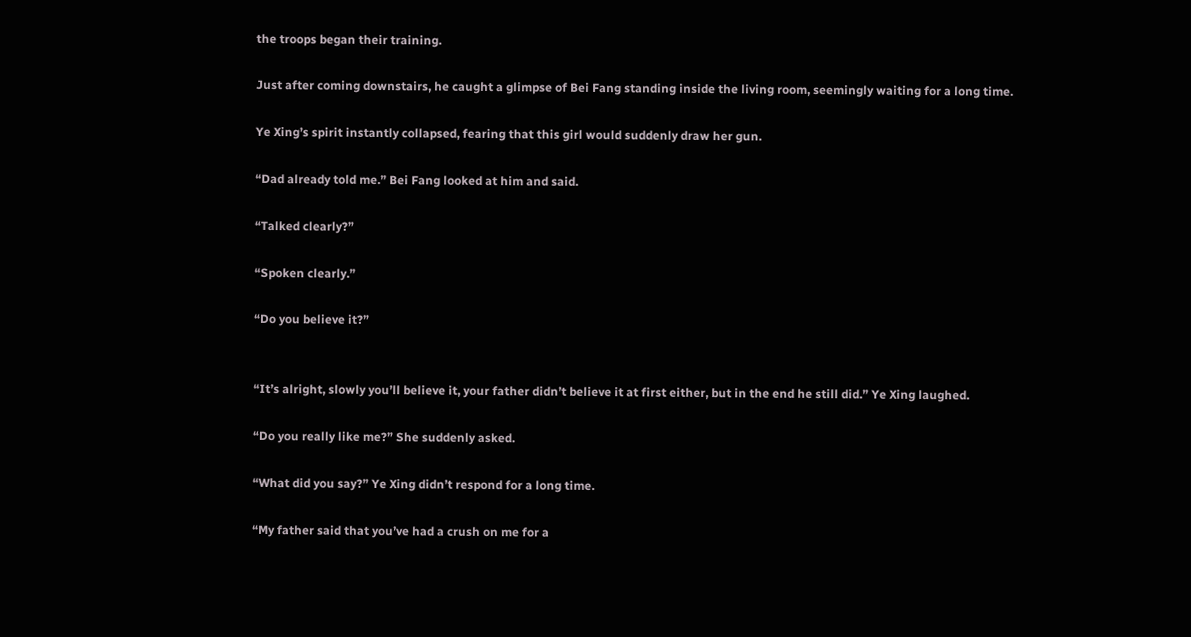the troops began their training.

Just after coming downstairs, he caught a glimpse of Bei Fang standing inside the living room, seemingly waiting for a long time.

Ye Xing’s spirit instantly collapsed, fearing that this girl would suddenly draw her gun.

“Dad already told me.” Bei Fang looked at him and said.

“Talked clearly?”

“Spoken clearly.”

“Do you believe it?”


“It’s alright, slowly you’ll believe it, your father didn’t believe it at first either, but in the end he still did.” Ye Xing laughed.

“Do you really like me?” She suddenly asked.

“What did you say?” Ye Xing didn’t respond for a long time.

“My father said that you’ve had a crush on me for a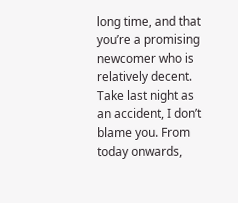long time, and that you’re a promising newcomer who is relatively decent. Take last night as an accident, I don’t blame you. From today onwards,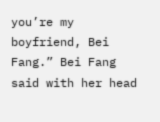you’re my boyfriend, Bei Fang.” Bei Fang said with her head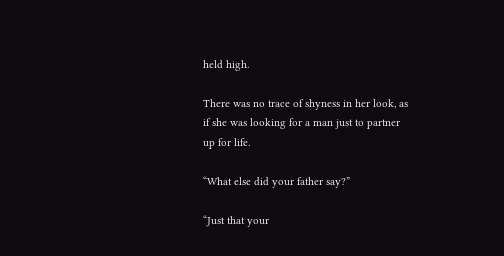held high.

There was no trace of shyness in her look, as if she was looking for a man just to partner up for life.

“What else did your father say?”

“Just that your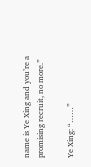name is Ye Xing and you’re a promising recruit, no more.”

Ye Xing: “……”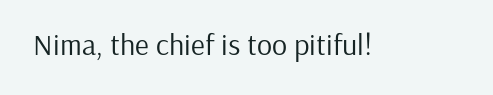Nima, the chief is too pitiful!